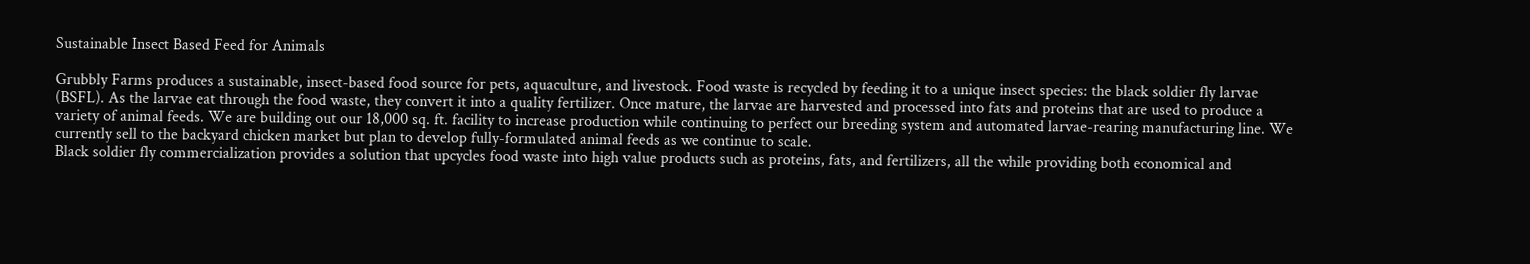Sustainable Insect Based Feed for Animals

Grubbly Farms produces a sustainable, insect-based food source for pets, aquaculture, and livestock. Food waste is recycled by feeding it to a unique insect species: the black soldier fly larvae (BSFL). As the larvae eat through the food waste, they convert it into a quality fertilizer. Once mature, the larvae are harvested and processed into fats and proteins that are used to produce a variety of animal feeds. We are building out our 18,000 sq. ft. facility to increase production while continuing to perfect our breeding system and automated larvae-rearing manufacturing line. We currently sell to the backyard chicken market but plan to develop fully-formulated animal feeds as we continue to scale.
Black soldier fly commercialization provides a solution that upcycles food waste into high value products such as proteins, fats, and fertilizers, all the while providing both economical and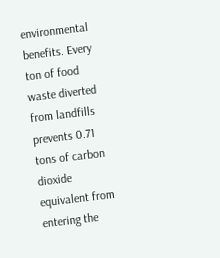environmental benefits. Every ton of food waste diverted from landfills prevents 0.71 tons of carbon dioxide equivalent from entering the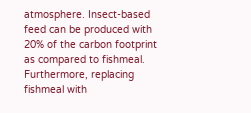atmosphere. Insect-based feed can be produced with 20% of the carbon footprint as compared to fishmeal. Furthermore, replacing fishmeal with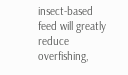insect-based feed will greatly reduce overfishing,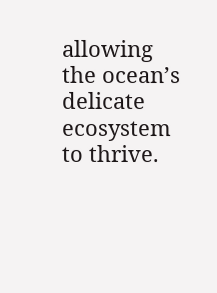allowing the ocean’s delicate ecosystem to thrive.